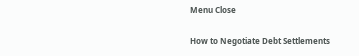Menu Close

How to Negotiate Debt Settlements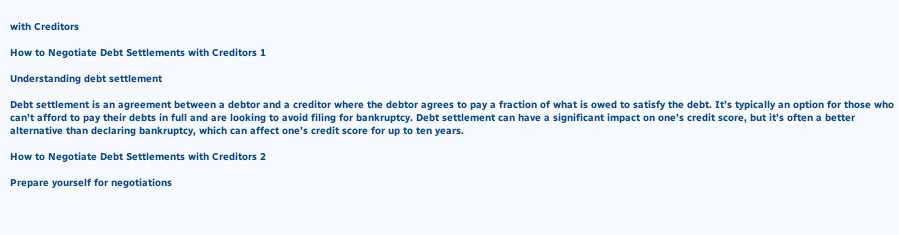with Creditors

How to Negotiate Debt Settlements with Creditors 1

Understanding debt settlement

Debt settlement is an agreement between a debtor and a creditor where the debtor agrees to pay a fraction of what is owed to satisfy the debt. It’s typically an option for those who can’t afford to pay their debts in full and are looking to avoid filing for bankruptcy. Debt settlement can have a significant impact on one’s credit score, but it’s often a better alternative than declaring bankruptcy, which can affect one’s credit score for up to ten years.

How to Negotiate Debt Settlements with Creditors 2

Prepare yourself for negotiations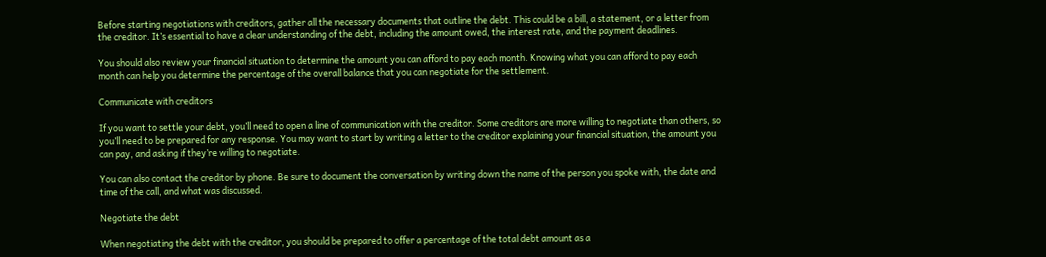Before starting negotiations with creditors, gather all the necessary documents that outline the debt. This could be a bill, a statement, or a letter from the creditor. It’s essential to have a clear understanding of the debt, including the amount owed, the interest rate, and the payment deadlines.

You should also review your financial situation to determine the amount you can afford to pay each month. Knowing what you can afford to pay each month can help you determine the percentage of the overall balance that you can negotiate for the settlement.

Communicate with creditors

If you want to settle your debt, you’ll need to open a line of communication with the creditor. Some creditors are more willing to negotiate than others, so you’ll need to be prepared for any response. You may want to start by writing a letter to the creditor explaining your financial situation, the amount you can pay, and asking if they’re willing to negotiate.

You can also contact the creditor by phone. Be sure to document the conversation by writing down the name of the person you spoke with, the date and time of the call, and what was discussed.

Negotiate the debt

When negotiating the debt with the creditor, you should be prepared to offer a percentage of the total debt amount as a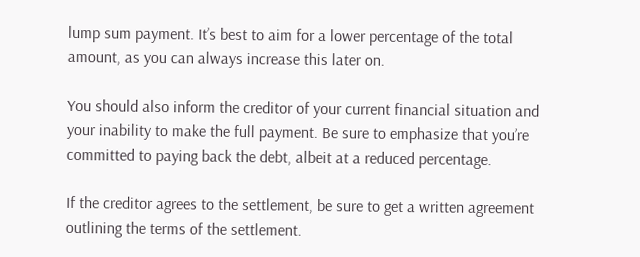lump sum payment. It’s best to aim for a lower percentage of the total amount, as you can always increase this later on.

You should also inform the creditor of your current financial situation and your inability to make the full payment. Be sure to emphasize that you’re committed to paying back the debt, albeit at a reduced percentage.

If the creditor agrees to the settlement, be sure to get a written agreement outlining the terms of the settlement.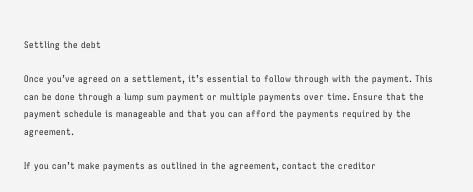Settling the debt

Once you’ve agreed on a settlement, it’s essential to follow through with the payment. This can be done through a lump sum payment or multiple payments over time. Ensure that the payment schedule is manageable and that you can afford the payments required by the agreement.

If you can’t make payments as outlined in the agreement, contact the creditor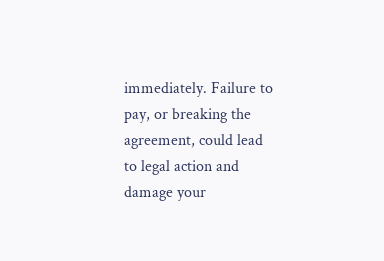immediately. Failure to pay, or breaking the agreement, could lead to legal action and damage your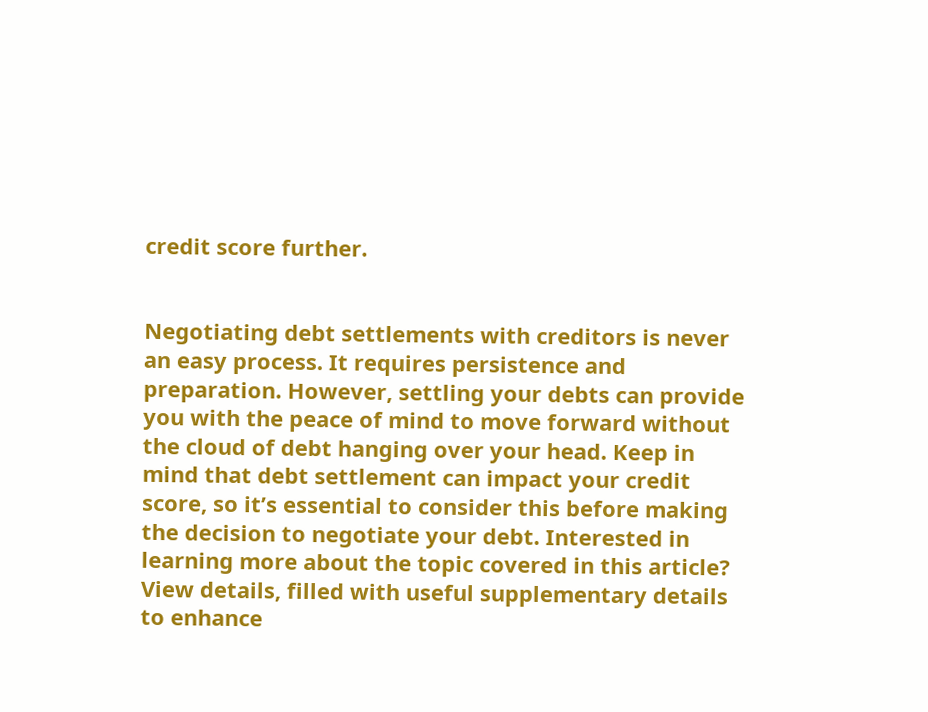credit score further.


Negotiating debt settlements with creditors is never an easy process. It requires persistence and preparation. However, settling your debts can provide you with the peace of mind to move forward without the cloud of debt hanging over your head. Keep in mind that debt settlement can impact your credit score, so it’s essential to consider this before making the decision to negotiate your debt. Interested in learning more about the topic covered in this article? View details, filled with useful supplementary details to enhance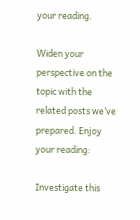your reading.

Widen your perspective on the topic with the related posts we’ve prepared. Enjoy your reading:

Investigate this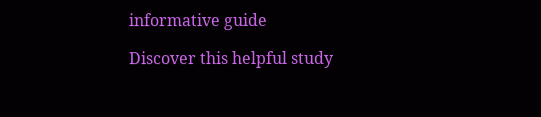informative guide

Discover this helpful study